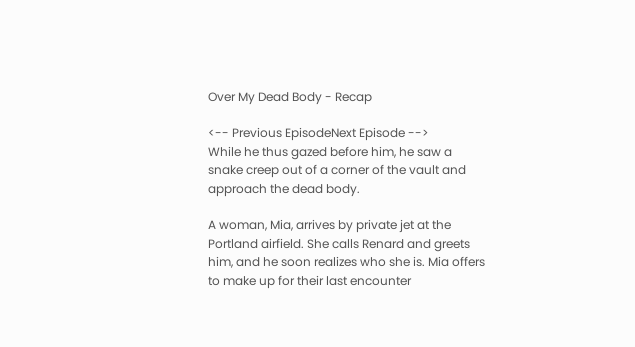Over My Dead Body - Recap

<-- Previous EpisodeNext Episode -->
While he thus gazed before him, he saw a snake creep out of a corner of the vault and approach the dead body.

A woman, Mia, arrives by private jet at the Portland airfield. She calls Renard and greets him, and he soon realizes who she is. Mia offers to make up for their last encounter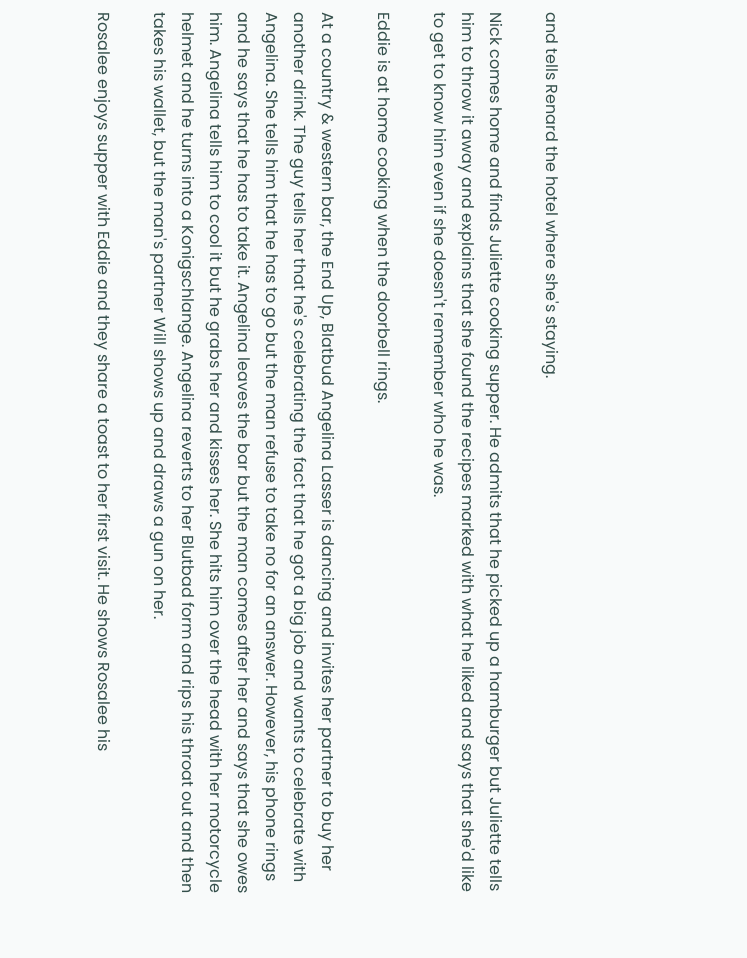and tells Renard the hotel where she's staying.

Nick comes home and finds Juliette cooking supper. He admits that he picked up a hamburger but Juliette tells him to throw it away and explains that she found the recipes marked with what he liked and says that she'd like to get to know him even if she doesn't remember who he was.

Eddie is at home cooking when the doorbell rings.

At a country & western bar, the End Up, Blatbud Angelina Lasser is dancing and invites her partner to buy her another drink. The guy tells her that he's celebrating the fact that he got a big job and wants to celebrate with Angelina. She tells him that he has to go but the man refuse to take no for an answer. However, his phone rings and he says that he has to take it. Angelina leaves the bar but the man comes after her and says that she owes him. Angelina tells him to cool it but he grabs her and kisses her. She hits him over the head with her motorcycle helmet and he turns into a Konigschlange. Angelina reverts to her Blutbad form and rips his throat out and then takes his wallet, but the man's partner Will shows up and draws a gun on her.

Rosalee enjoys supper with Eddie and they share a toast to her first visit. He shows Rosalee his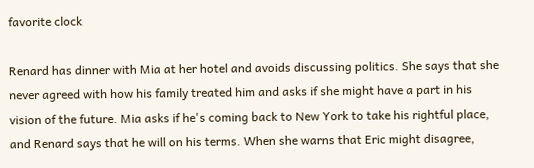favorite clock

Renard has dinner with Mia at her hotel and avoids discussing politics. She says that she never agreed with how his family treated him and asks if she might have a part in his vision of the future. Mia asks if he's coming back to New York to take his rightful place, and Renard says that he will on his terms. When she warns that Eric might disagree,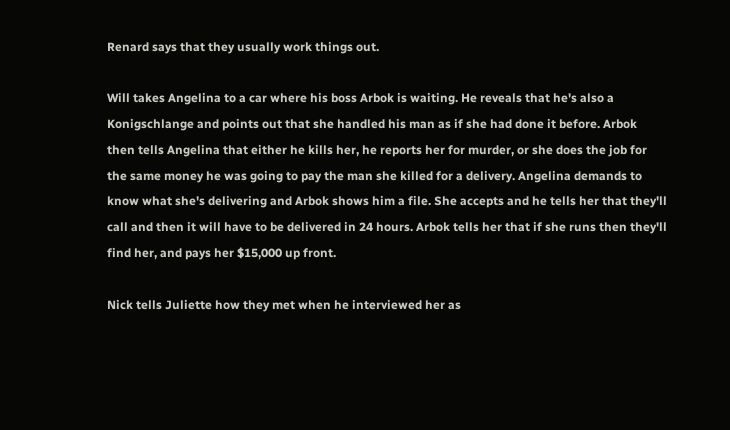Renard says that they usually work things out.

Will takes Angelina to a car where his boss Arbok is waiting. He reveals that he's also a Konigschlange and points out that she handled his man as if she had done it before. Arbok then tells Angelina that either he kills her, he reports her for murder, or she does the job for the same money he was going to pay the man she killed for a delivery. Angelina demands to know what she's delivering and Arbok shows him a file. She accepts and he tells her that they'll call and then it will have to be delivered in 24 hours. Arbok tells her that if she runs then they'll find her, and pays her $15,000 up front.

Nick tells Juliette how they met when he interviewed her as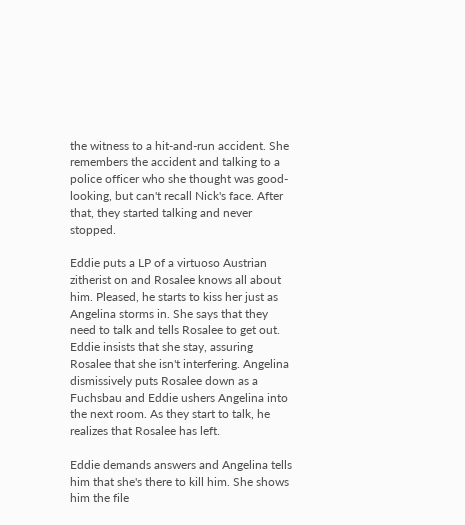the witness to a hit-and-run accident. She remembers the accident and talking to a police officer who she thought was good-looking, but can't recall Nick's face. After that, they started talking and never stopped.

Eddie puts a LP of a virtuoso Austrian zitherist on and Rosalee knows all about him. Pleased, he starts to kiss her just as Angelina storms in. She says that they need to talk and tells Rosalee to get out. Eddie insists that she stay, assuring Rosalee that she isn't interfering. Angelina dismissively puts Rosalee down as a Fuchsbau and Eddie ushers Angelina into the next room. As they start to talk, he realizes that Rosalee has left.

Eddie demands answers and Angelina tells him that she's there to kill him. She shows him the file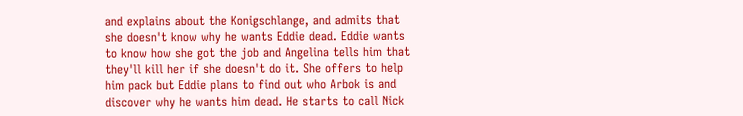and explains about the Konigschlange, and admits that she doesn't know why he wants Eddie dead. Eddie wants to know how she got the job and Angelina tells him that they'll kill her if she doesn't do it. She offers to help him pack but Eddie plans to find out who Arbok is and discover why he wants him dead. He starts to call Nick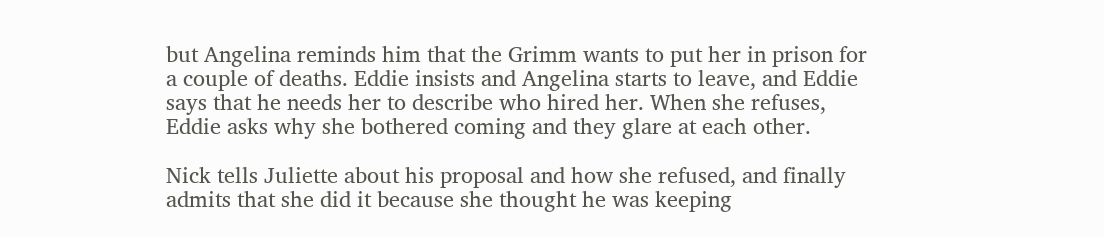but Angelina reminds him that the Grimm wants to put her in prison for a couple of deaths. Eddie insists and Angelina starts to leave, and Eddie says that he needs her to describe who hired her. When she refuses, Eddie asks why she bothered coming and they glare at each other.

Nick tells Juliette about his proposal and how she refused, and finally admits that she did it because she thought he was keeping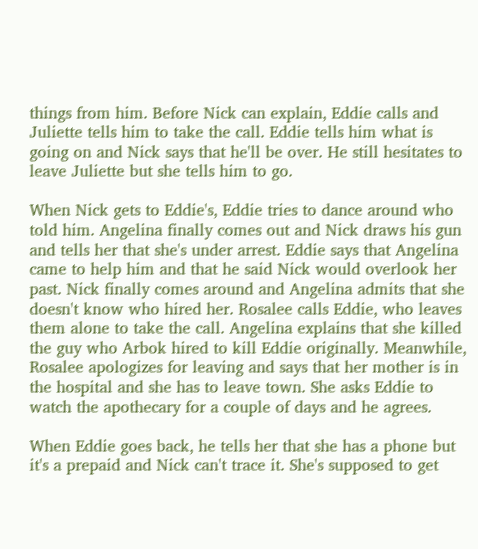things from him. Before Nick can explain, Eddie calls and Juliette tells him to take the call. Eddie tells him what is going on and Nick says that he'll be over. He still hesitates to leave Juliette but she tells him to go.

When Nick gets to Eddie's, Eddie tries to dance around who told him. Angelina finally comes out and Nick draws his gun and tells her that she's under arrest. Eddie says that Angelina came to help him and that he said Nick would overlook her past. Nick finally comes around and Angelina admits that she doesn't know who hired her. Rosalee calls Eddie, who leaves them alone to take the call. Angelina explains that she killed the guy who Arbok hired to kill Eddie originally. Meanwhile, Rosalee apologizes for leaving and says that her mother is in the hospital and she has to leave town. She asks Eddie to watch the apothecary for a couple of days and he agrees.

When Eddie goes back, he tells her that she has a phone but it's a prepaid and Nick can't trace it. She's supposed to get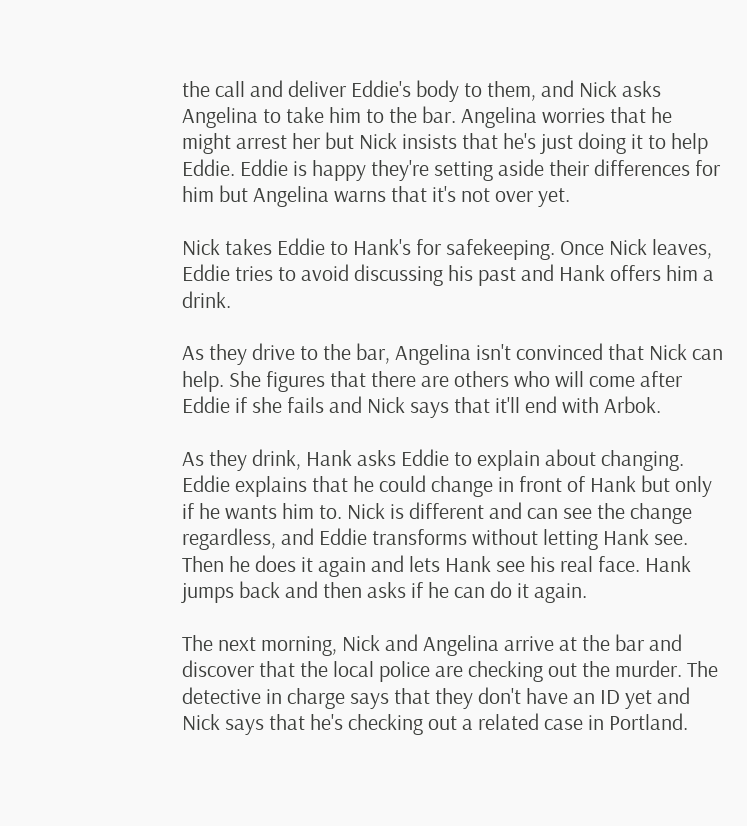the call and deliver Eddie's body to them, and Nick asks Angelina to take him to the bar. Angelina worries that he might arrest her but Nick insists that he's just doing it to help Eddie. Eddie is happy they're setting aside their differences for him but Angelina warns that it's not over yet.

Nick takes Eddie to Hank's for safekeeping. Once Nick leaves, Eddie tries to avoid discussing his past and Hank offers him a drink.

As they drive to the bar, Angelina isn't convinced that Nick can help. She figures that there are others who will come after Eddie if she fails and Nick says that it'll end with Arbok.

As they drink, Hank asks Eddie to explain about changing. Eddie explains that he could change in front of Hank but only if he wants him to. Nick is different and can see the change regardless, and Eddie transforms without letting Hank see. Then he does it again and lets Hank see his real face. Hank jumps back and then asks if he can do it again.

The next morning, Nick and Angelina arrive at the bar and discover that the local police are checking out the murder. The detective in charge says that they don't have an ID yet and Nick says that he's checking out a related case in Portland.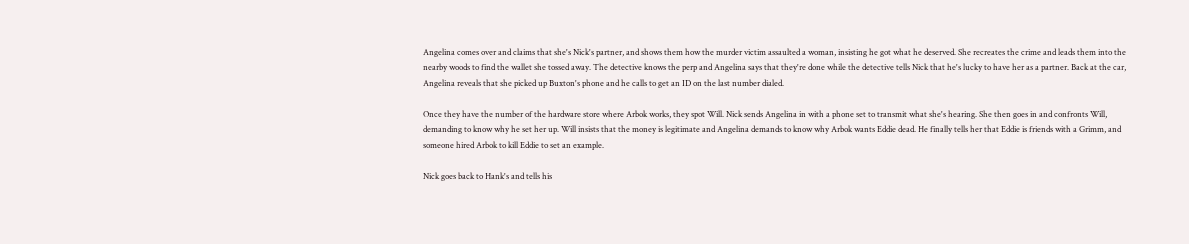Angelina comes over and claims that she's Nick's partner, and shows them how the murder victim assaulted a woman, insisting he got what he deserved. She recreates the crime and leads them into the nearby woods to find the wallet she tossed away. The detective knows the perp and Angelina says that they're done while the detective tells Nick that he's lucky to have her as a partner. Back at the car, Angelina reveals that she picked up Buxton's phone and he calls to get an ID on the last number dialed.

Once they have the number of the hardware store where Arbok works, they spot Will. Nick sends Angelina in with a phone set to transmit what she's hearing. She then goes in and confronts Will, demanding to know why he set her up. Will insists that the money is legitimate and Angelina demands to know why Arbok wants Eddie dead. He finally tells her that Eddie is friends with a Grimm, and someone hired Arbok to kill Eddie to set an example.

Nick goes back to Hank's and tells his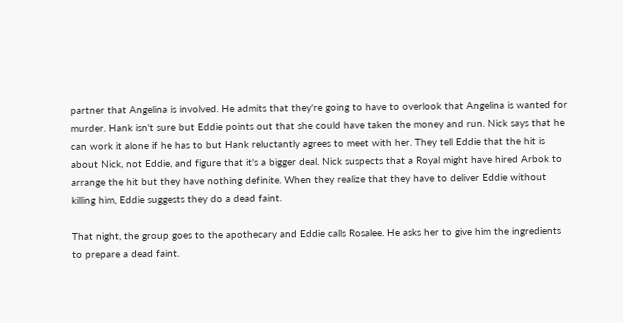partner that Angelina is involved. He admits that they're going to have to overlook that Angelina is wanted for murder. Hank isn't sure but Eddie points out that she could have taken the money and run. Nick says that he can work it alone if he has to but Hank reluctantly agrees to meet with her. They tell Eddie that the hit is about Nick, not Eddie, and figure that it's a bigger deal. Nick suspects that a Royal might have hired Arbok to arrange the hit but they have nothing definite. When they realize that they have to deliver Eddie without killing him, Eddie suggests they do a dead faint.

That night, the group goes to the apothecary and Eddie calls Rosalee. He asks her to give him the ingredients to prepare a dead faint.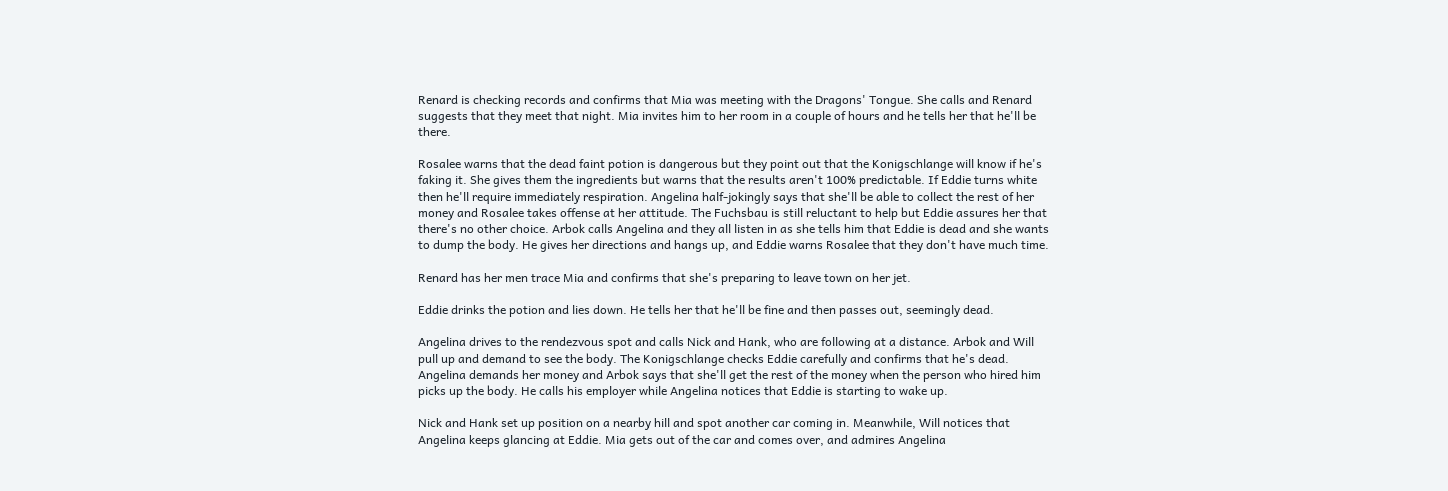Renard is checking records and confirms that Mia was meeting with the Dragons' Tongue. She calls and Renard suggests that they meet that night. Mia invites him to her room in a couple of hours and he tells her that he'll be there.

Rosalee warns that the dead faint potion is dangerous but they point out that the Konigschlange will know if he's faking it. She gives them the ingredients but warns that the results aren't 100% predictable. If Eddie turns white then he'll require immediately respiration. Angelina half-jokingly says that she'll be able to collect the rest of her money and Rosalee takes offense at her attitude. The Fuchsbau is still reluctant to help but Eddie assures her that there's no other choice. Arbok calls Angelina and they all listen in as she tells him that Eddie is dead and she wants to dump the body. He gives her directions and hangs up, and Eddie warns Rosalee that they don't have much time.

Renard has her men trace Mia and confirms that she's preparing to leave town on her jet.

Eddie drinks the potion and lies down. He tells her that he'll be fine and then passes out, seemingly dead.

Angelina drives to the rendezvous spot and calls Nick and Hank, who are following at a distance. Arbok and Will pull up and demand to see the body. The Konigschlange checks Eddie carefully and confirms that he's dead. Angelina demands her money and Arbok says that she'll get the rest of the money when the person who hired him picks up the body. He calls his employer while Angelina notices that Eddie is starting to wake up.

Nick and Hank set up position on a nearby hill and spot another car coming in. Meanwhile, Will notices that Angelina keeps glancing at Eddie. Mia gets out of the car and comes over, and admires Angelina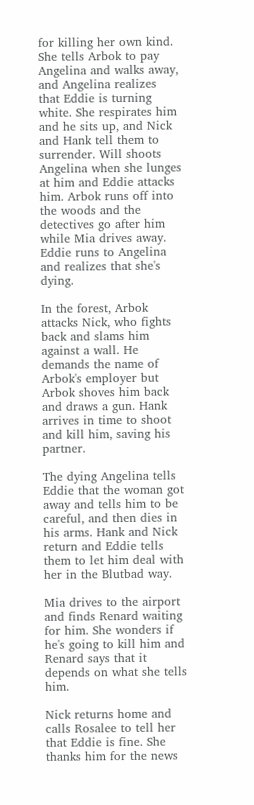for killing her own kind. She tells Arbok to pay Angelina and walks away, and Angelina realizes that Eddie is turning white. She respirates him and he sits up, and Nick and Hank tell them to surrender. Will shoots Angelina when she lunges at him and Eddie attacks him. Arbok runs off into the woods and the detectives go after him while Mia drives away. Eddie runs to Angelina and realizes that she's dying.

In the forest, Arbok attacks Nick, who fights back and slams him against a wall. He demands the name of Arbok's employer but Arbok shoves him back and draws a gun. Hank arrives in time to shoot and kill him, saving his partner.

The dying Angelina tells Eddie that the woman got away and tells him to be careful, and then dies in his arms. Hank and Nick return and Eddie tells them to let him deal with her in the Blutbad way.

Mia drives to the airport and finds Renard waiting for him. She wonders if he's going to kill him and Renard says that it depends on what she tells him.

Nick returns home and calls Rosalee to tell her that Eddie is fine. She thanks him for the news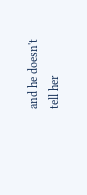and he doesn't tell her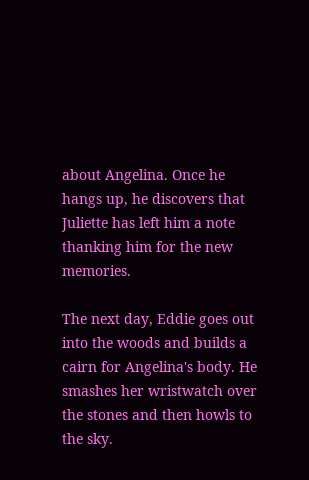about Angelina. Once he hangs up, he discovers that Juliette has left him a note thanking him for the new memories.

The next day, Eddie goes out into the woods and builds a cairn for Angelina's body. He smashes her wristwatch over the stones and then howls to the sky.